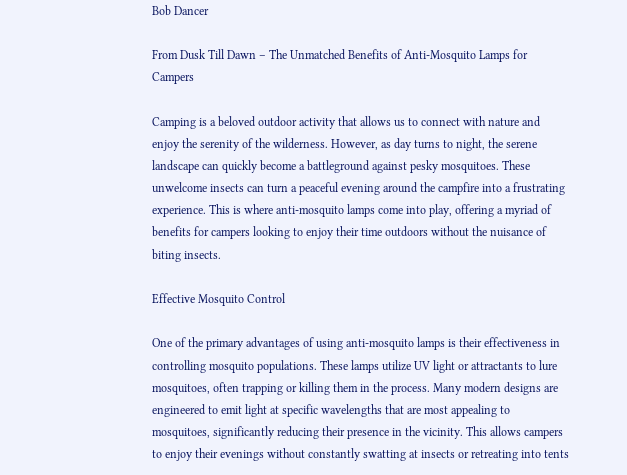Bob Dancer

From Dusk Till Dawn – The Unmatched Benefits of Anti-Mosquito Lamps for Campers

Camping is a beloved outdoor activity that allows us to connect with nature and enjoy the serenity of the wilderness. However, as day turns to night, the serene landscape can quickly become a battleground against pesky mosquitoes. These unwelcome insects can turn a peaceful evening around the campfire into a frustrating experience. This is where anti-mosquito lamps come into play, offering a myriad of benefits for campers looking to enjoy their time outdoors without the nuisance of biting insects.

Effective Mosquito Control

One of the primary advantages of using anti-mosquito lamps is their effectiveness in controlling mosquito populations. These lamps utilize UV light or attractants to lure mosquitoes, often trapping or killing them in the process. Many modern designs are engineered to emit light at specific wavelengths that are most appealing to mosquitoes, significantly reducing their presence in the vicinity. This allows campers to enjoy their evenings without constantly swatting at insects or retreating into tents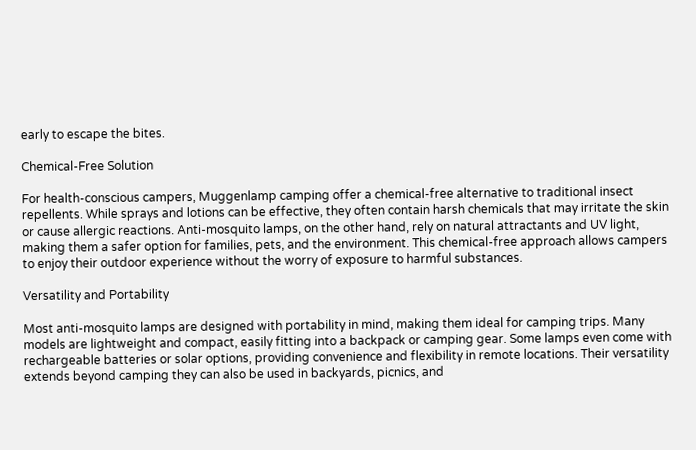early to escape the bites.

Chemical-Free Solution

For health-conscious campers, Muggenlamp camping offer a chemical-free alternative to traditional insect repellents. While sprays and lotions can be effective, they often contain harsh chemicals that may irritate the skin or cause allergic reactions. Anti-mosquito lamps, on the other hand, rely on natural attractants and UV light, making them a safer option for families, pets, and the environment. This chemical-free approach allows campers to enjoy their outdoor experience without the worry of exposure to harmful substances.

Versatility and Portability

Most anti-mosquito lamps are designed with portability in mind, making them ideal for camping trips. Many models are lightweight and compact, easily fitting into a backpack or camping gear. Some lamps even come with rechargeable batteries or solar options, providing convenience and flexibility in remote locations. Their versatility extends beyond camping they can also be used in backyards, picnics, and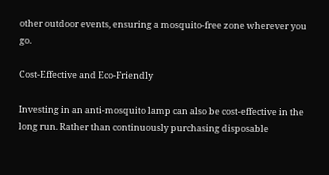other outdoor events, ensuring a mosquito-free zone wherever you go.

Cost-Effective and Eco-Friendly

Investing in an anti-mosquito lamp can also be cost-effective in the long run. Rather than continuously purchasing disposable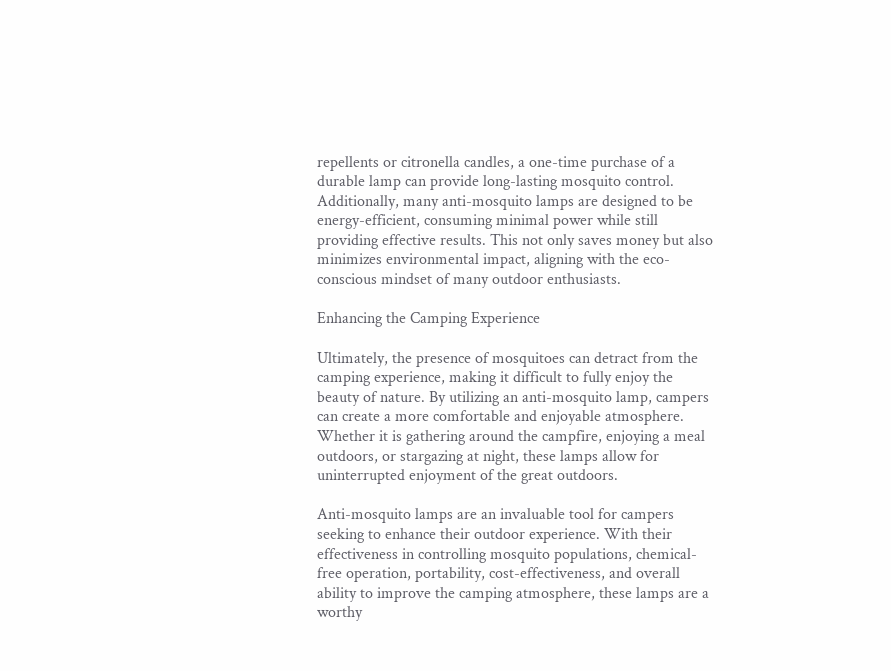repellents or citronella candles, a one-time purchase of a durable lamp can provide long-lasting mosquito control. Additionally, many anti-mosquito lamps are designed to be energy-efficient, consuming minimal power while still providing effective results. This not only saves money but also minimizes environmental impact, aligning with the eco-conscious mindset of many outdoor enthusiasts.

Enhancing the Camping Experience

Ultimately, the presence of mosquitoes can detract from the camping experience, making it difficult to fully enjoy the beauty of nature. By utilizing an anti-mosquito lamp, campers can create a more comfortable and enjoyable atmosphere. Whether it is gathering around the campfire, enjoying a meal outdoors, or stargazing at night, these lamps allow for uninterrupted enjoyment of the great outdoors.

Anti-mosquito lamps are an invaluable tool for campers seeking to enhance their outdoor experience. With their effectiveness in controlling mosquito populations, chemical-free operation, portability, cost-effectiveness, and overall ability to improve the camping atmosphere, these lamps are a worthy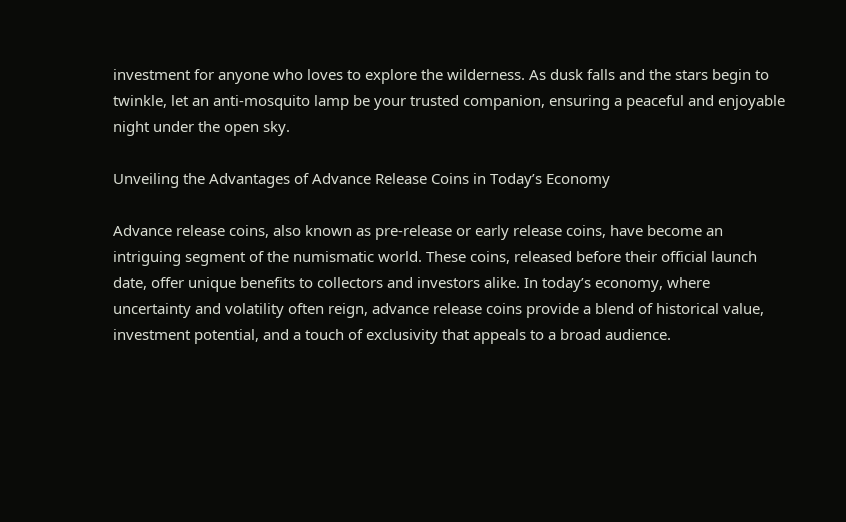investment for anyone who loves to explore the wilderness. As dusk falls and the stars begin to twinkle, let an anti-mosquito lamp be your trusted companion, ensuring a peaceful and enjoyable night under the open sky.

Unveiling the Advantages of Advance Release Coins in Today’s Economy

Advance release coins, also known as pre-release or early release coins, have become an intriguing segment of the numismatic world. These coins, released before their official launch date, offer unique benefits to collectors and investors alike. In today’s economy, where uncertainty and volatility often reign, advance release coins provide a blend of historical value, investment potential, and a touch of exclusivity that appeals to a broad audience.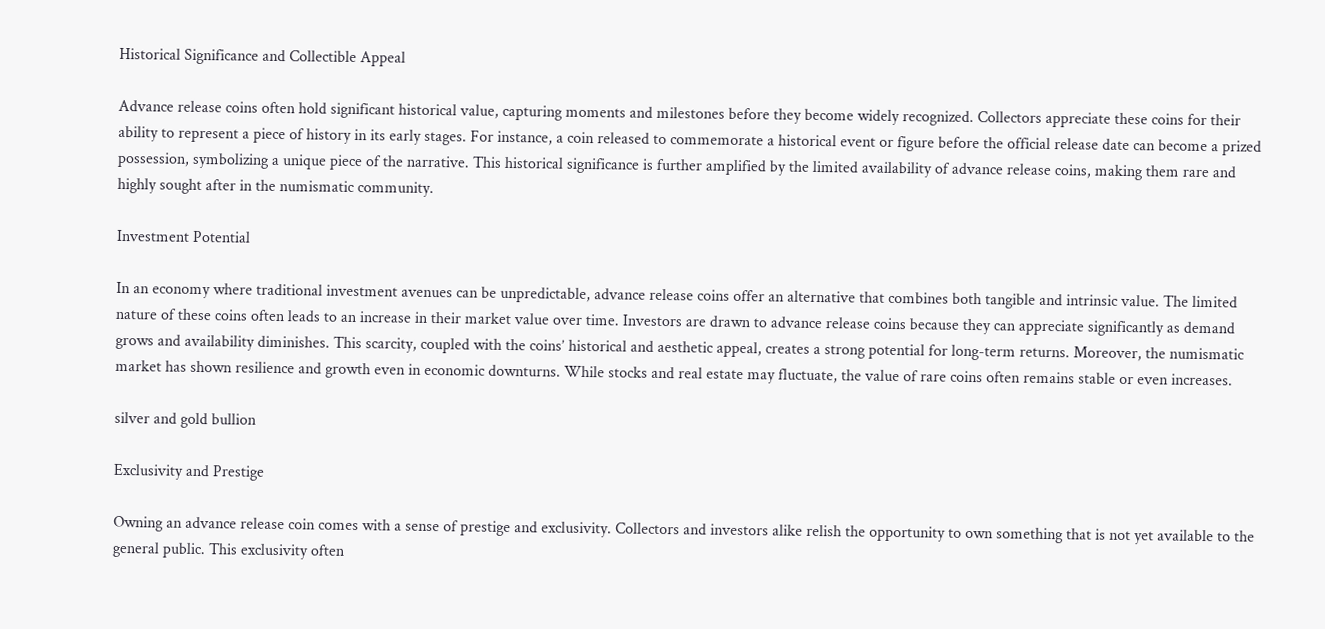Historical Significance and Collectible Appeal

Advance release coins often hold significant historical value, capturing moments and milestones before they become widely recognized. Collectors appreciate these coins for their ability to represent a piece of history in its early stages. For instance, a coin released to commemorate a historical event or figure before the official release date can become a prized possession, symbolizing a unique piece of the narrative. This historical significance is further amplified by the limited availability of advance release coins, making them rare and highly sought after in the numismatic community.

Investment Potential

In an economy where traditional investment avenues can be unpredictable, advance release coins offer an alternative that combines both tangible and intrinsic value. The limited nature of these coins often leads to an increase in their market value over time. Investors are drawn to advance release coins because they can appreciate significantly as demand grows and availability diminishes. This scarcity, coupled with the coins’ historical and aesthetic appeal, creates a strong potential for long-term returns. Moreover, the numismatic market has shown resilience and growth even in economic downturns. While stocks and real estate may fluctuate, the value of rare coins often remains stable or even increases.

silver and gold bullion

Exclusivity and Prestige

Owning an advance release coin comes with a sense of prestige and exclusivity. Collectors and investors alike relish the opportunity to own something that is not yet available to the general public. This exclusivity often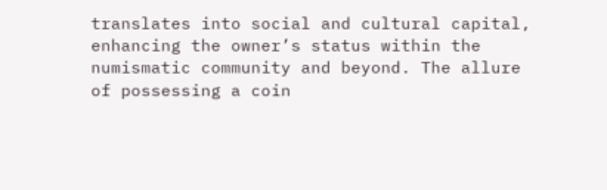translates into social and cultural capital, enhancing the owner’s status within the numismatic community and beyond. The allure of possessing a coin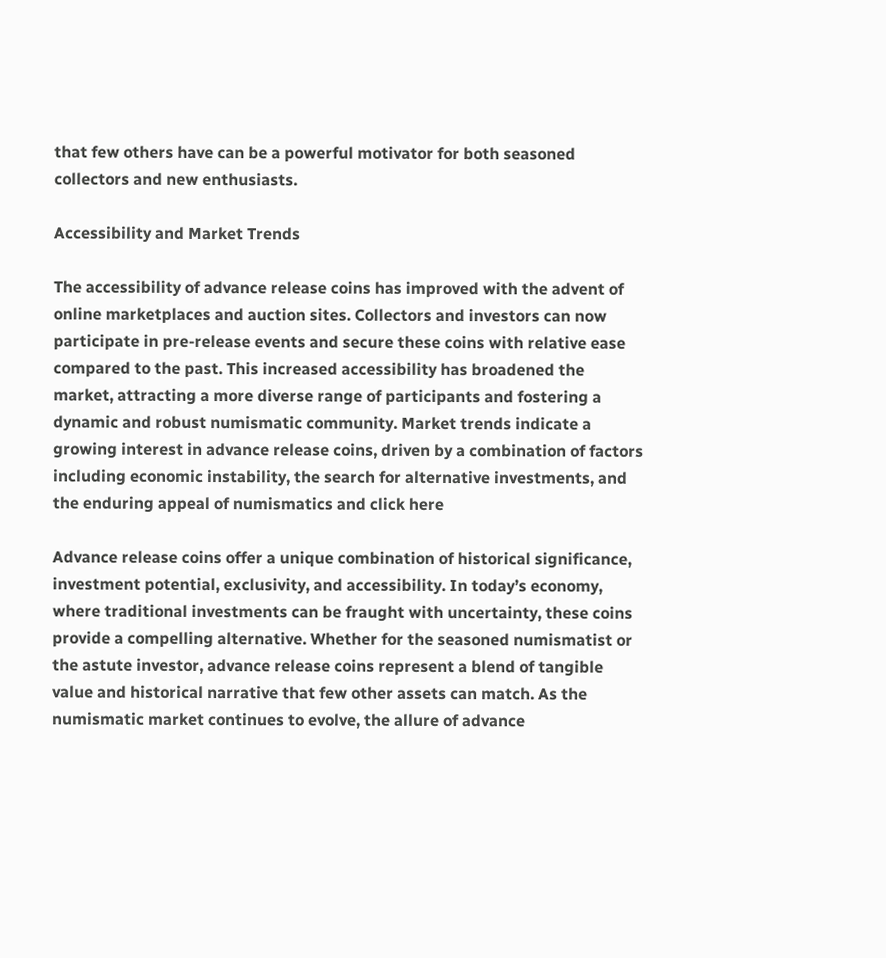that few others have can be a powerful motivator for both seasoned collectors and new enthusiasts.

Accessibility and Market Trends

The accessibility of advance release coins has improved with the advent of online marketplaces and auction sites. Collectors and investors can now participate in pre-release events and secure these coins with relative ease compared to the past. This increased accessibility has broadened the market, attracting a more diverse range of participants and fostering a dynamic and robust numismatic community. Market trends indicate a growing interest in advance release coins, driven by a combination of factors including economic instability, the search for alternative investments, and the enduring appeal of numismatics and click here

Advance release coins offer a unique combination of historical significance, investment potential, exclusivity, and accessibility. In today’s economy, where traditional investments can be fraught with uncertainty, these coins provide a compelling alternative. Whether for the seasoned numismatist or the astute investor, advance release coins represent a blend of tangible value and historical narrative that few other assets can match. As the numismatic market continues to evolve, the allure of advance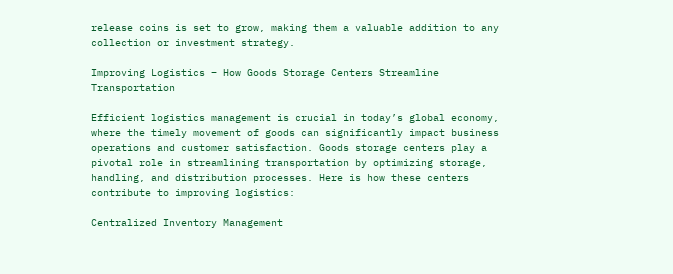release coins is set to grow, making them a valuable addition to any collection or investment strategy.

Improving Logistics – How Goods Storage Centers Streamline Transportation

Efficient logistics management is crucial in today’s global economy, where the timely movement of goods can significantly impact business operations and customer satisfaction. Goods storage centers play a pivotal role in streamlining transportation by optimizing storage, handling, and distribution processes. Here is how these centers contribute to improving logistics:

Centralized Inventory Management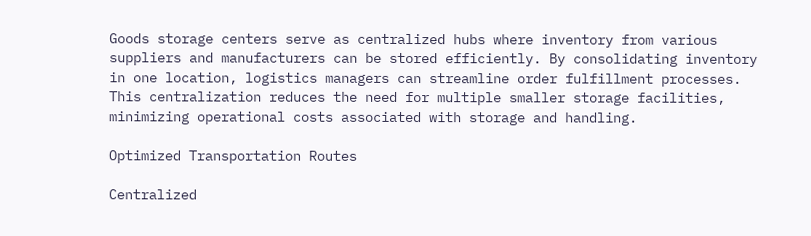Goods storage centers serve as centralized hubs where inventory from various suppliers and manufacturers can be stored efficiently. By consolidating inventory in one location, logistics managers can streamline order fulfillment processes. This centralization reduces the need for multiple smaller storage facilities, minimizing operational costs associated with storage and handling.

Optimized Transportation Routes

Centralized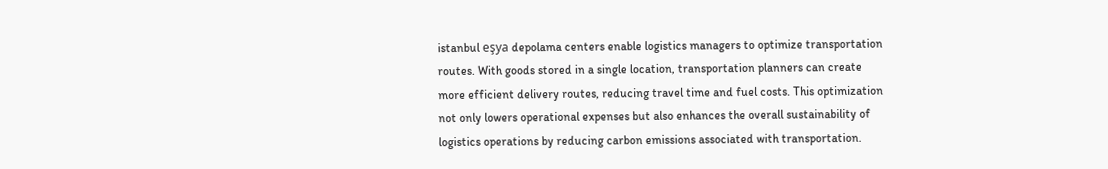istanbul eşya depolama centers enable logistics managers to optimize transportation routes. With goods stored in a single location, transportation planners can create more efficient delivery routes, reducing travel time and fuel costs. This optimization not only lowers operational expenses but also enhances the overall sustainability of logistics operations by reducing carbon emissions associated with transportation.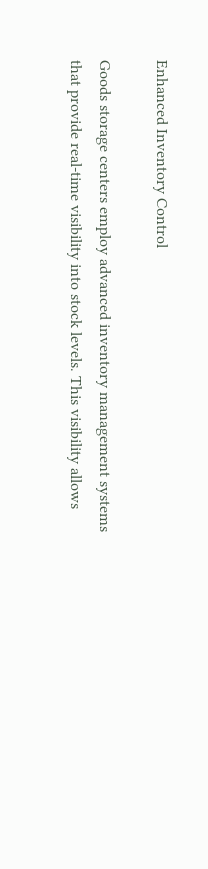Enhanced Inventory Control

Goods storage centers employ advanced inventory management systems that provide real-time visibility into stock levels. This visibility allows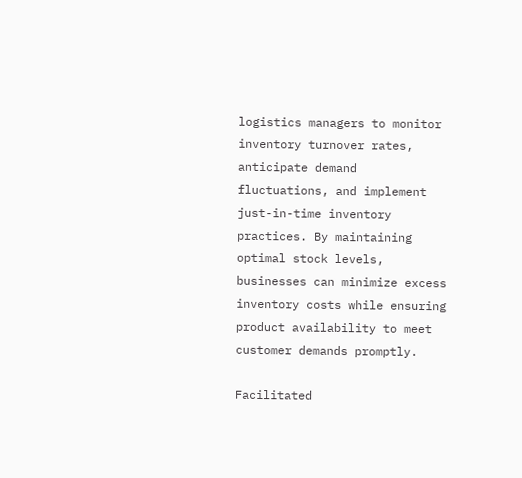logistics managers to monitor inventory turnover rates, anticipate demand fluctuations, and implement just-in-time inventory practices. By maintaining optimal stock levels, businesses can minimize excess inventory costs while ensuring product availability to meet customer demands promptly.

Facilitated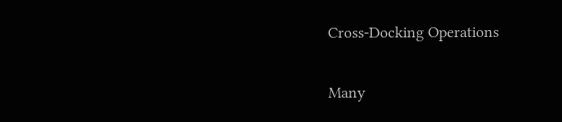Cross-Docking Operations

Many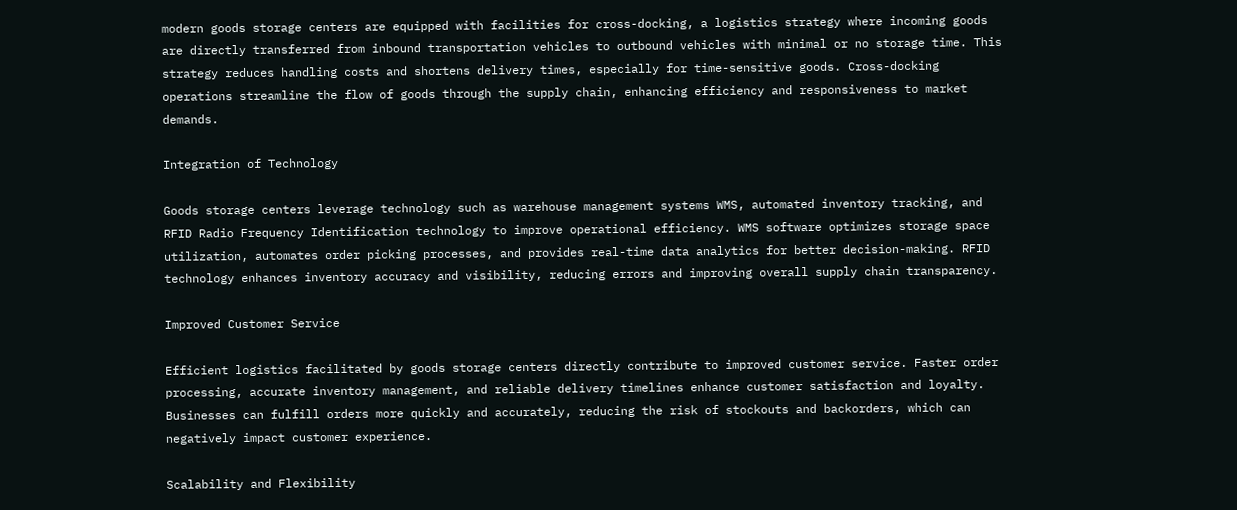modern goods storage centers are equipped with facilities for cross-docking, a logistics strategy where incoming goods are directly transferred from inbound transportation vehicles to outbound vehicles with minimal or no storage time. This strategy reduces handling costs and shortens delivery times, especially for time-sensitive goods. Cross-docking operations streamline the flow of goods through the supply chain, enhancing efficiency and responsiveness to market demands.

Integration of Technology

Goods storage centers leverage technology such as warehouse management systems WMS, automated inventory tracking, and RFID Radio Frequency Identification technology to improve operational efficiency. WMS software optimizes storage space utilization, automates order picking processes, and provides real-time data analytics for better decision-making. RFID technology enhances inventory accuracy and visibility, reducing errors and improving overall supply chain transparency.

Improved Customer Service

Efficient logistics facilitated by goods storage centers directly contribute to improved customer service. Faster order processing, accurate inventory management, and reliable delivery timelines enhance customer satisfaction and loyalty. Businesses can fulfill orders more quickly and accurately, reducing the risk of stockouts and backorders, which can negatively impact customer experience.

Scalability and Flexibility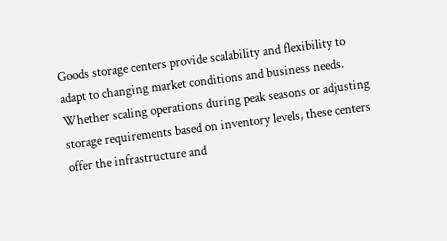Goods storage centers provide scalability and flexibility to adapt to changing market conditions and business needs. Whether scaling operations during peak seasons or adjusting storage requirements based on inventory levels, these centers offer the infrastructure and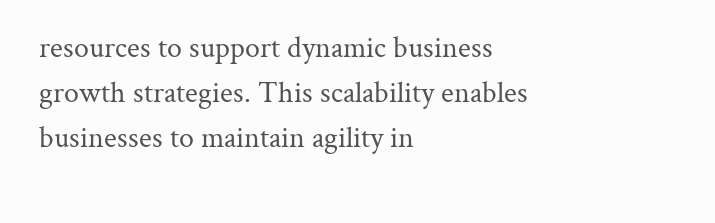resources to support dynamic business growth strategies. This scalability enables businesses to maintain agility in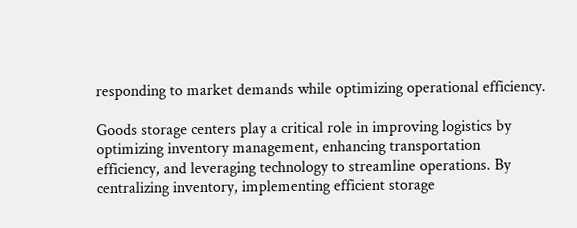responding to market demands while optimizing operational efficiency.

Goods storage centers play a critical role in improving logistics by optimizing inventory management, enhancing transportation efficiency, and leveraging technology to streamline operations. By centralizing inventory, implementing efficient storage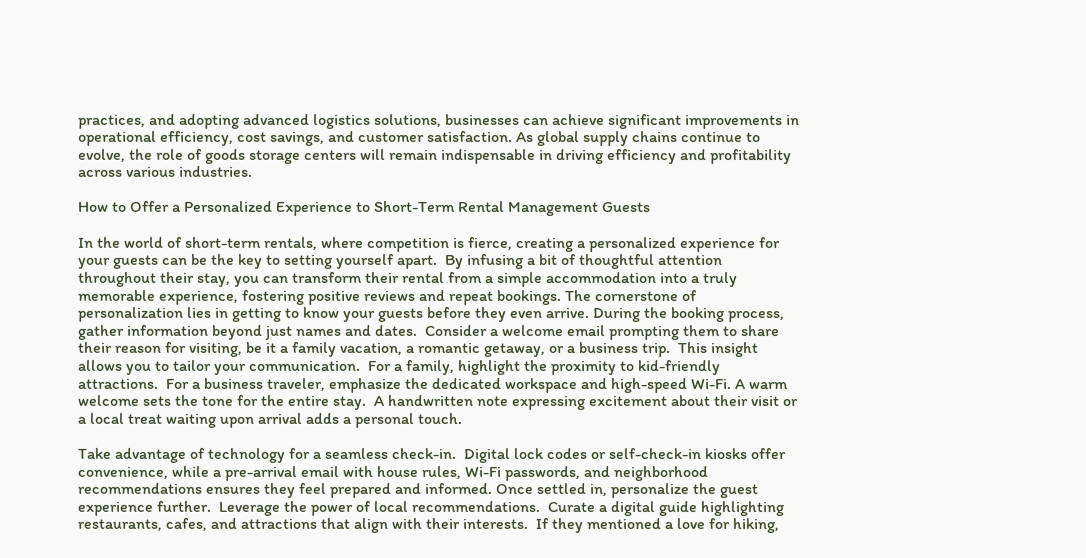practices, and adopting advanced logistics solutions, businesses can achieve significant improvements in operational efficiency, cost savings, and customer satisfaction. As global supply chains continue to evolve, the role of goods storage centers will remain indispensable in driving efficiency and profitability across various industries.

How to Offer a Personalized Experience to Short-Term Rental Management Guests

In the world of short-term rentals, where competition is fierce, creating a personalized experience for your guests can be the key to setting yourself apart.  By infusing a bit of thoughtful attention throughout their stay, you can transform their rental from a simple accommodation into a truly memorable experience, fostering positive reviews and repeat bookings. The cornerstone of personalization lies in getting to know your guests before they even arrive. During the booking process, gather information beyond just names and dates.  Consider a welcome email prompting them to share their reason for visiting, be it a family vacation, a romantic getaway, or a business trip.  This insight allows you to tailor your communication.  For a family, highlight the proximity to kid-friendly attractions.  For a business traveler, emphasize the dedicated workspace and high-speed Wi-Fi. A warm welcome sets the tone for the entire stay.  A handwritten note expressing excitement about their visit or a local treat waiting upon arrival adds a personal touch.

Take advantage of technology for a seamless check-in.  Digital lock codes or self-check-in kiosks offer convenience, while a pre-arrival email with house rules, Wi-Fi passwords, and neighborhood recommendations ensures they feel prepared and informed. Once settled in, personalize the guest experience further.  Leverage the power of local recommendations.  Curate a digital guide highlighting restaurants, cafes, and attractions that align with their interests.  If they mentioned a love for hiking,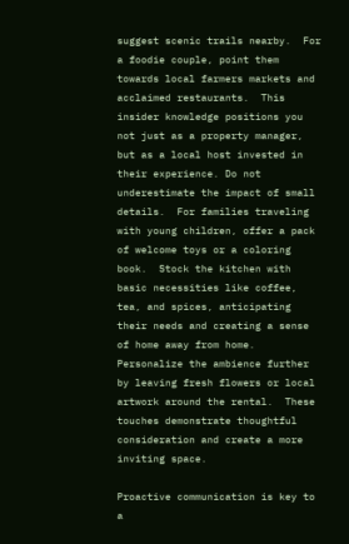suggest scenic trails nearby.  For a foodie couple, point them towards local farmers markets and acclaimed restaurants.  This insider knowledge positions you not just as a property manager, but as a local host invested in their experience. Do not underestimate the impact of small details.  For families traveling with young children, offer a pack of welcome toys or a coloring book.  Stock the kitchen with basic necessities like coffee, tea, and spices, anticipating their needs and creating a sense of home away from home.   Personalize the ambience further by leaving fresh flowers or local artwork around the rental.  These touches demonstrate thoughtful consideration and create a more inviting space.

Proactive communication is key to a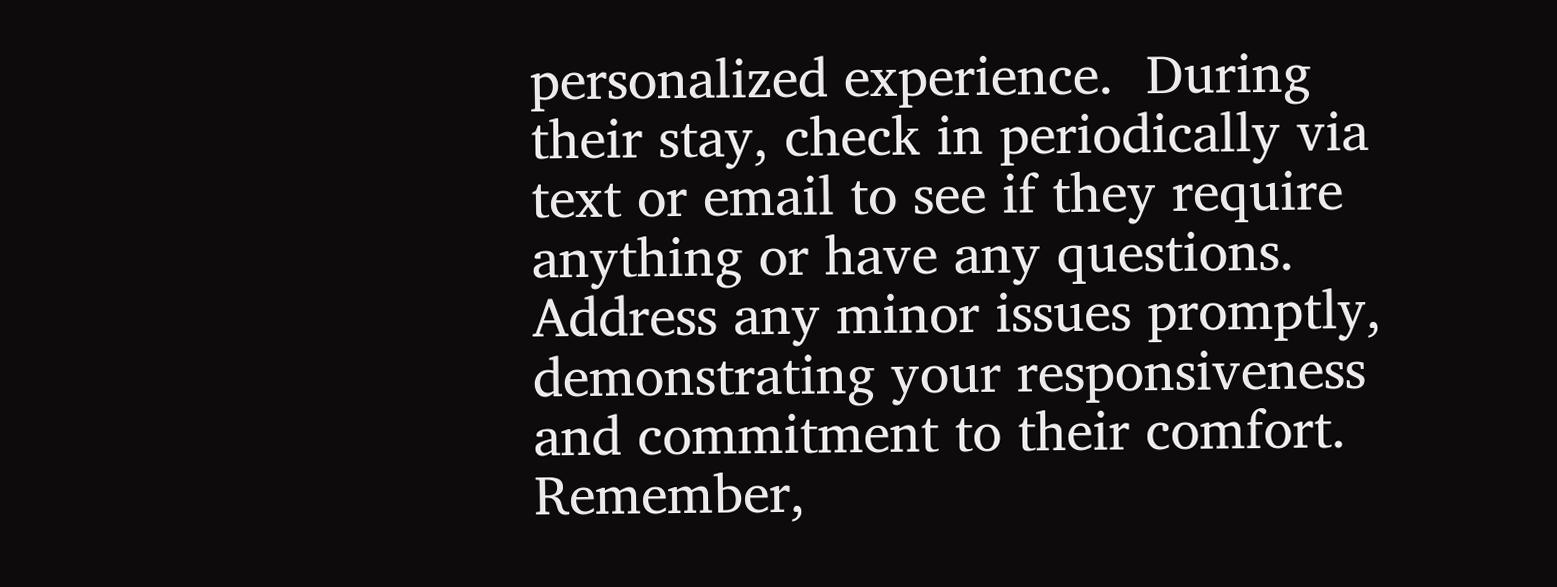personalized experience.  During their stay, check in periodically via text or email to see if they require anything or have any questions.  Address any minor issues promptly, demonstrating your responsiveness and commitment to their comfort.  Remember,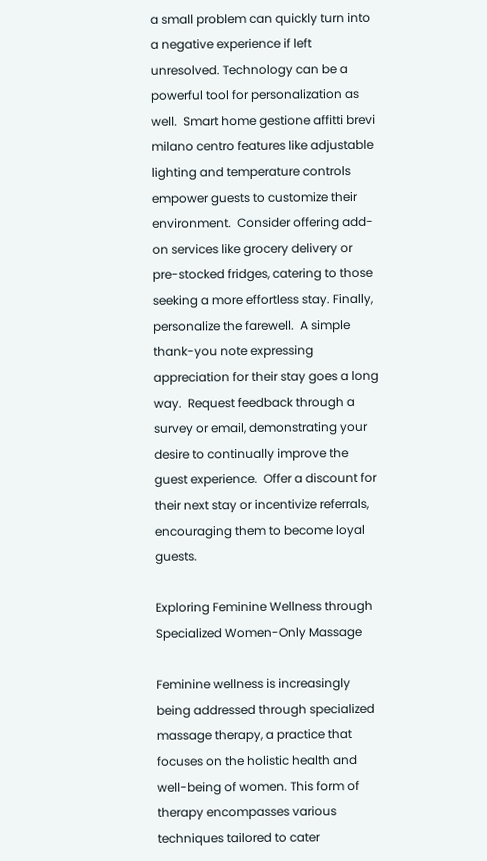a small problem can quickly turn into a negative experience if left unresolved. Technology can be a powerful tool for personalization as well.  Smart home gestione affitti brevi milano centro features like adjustable lighting and temperature controls empower guests to customize their environment.  Consider offering add-on services like grocery delivery or pre-stocked fridges, catering to those seeking a more effortless stay. Finally, personalize the farewell.  A simple thank-you note expressing appreciation for their stay goes a long way.  Request feedback through a survey or email, demonstrating your desire to continually improve the guest experience.  Offer a discount for their next stay or incentivize referrals, encouraging them to become loyal guests.

Exploring Feminine Wellness through Specialized Women-Only Massage

Feminine wellness is increasingly being addressed through specialized massage therapy, a practice that focuses on the holistic health and well-being of women. This form of therapy encompasses various techniques tailored to cater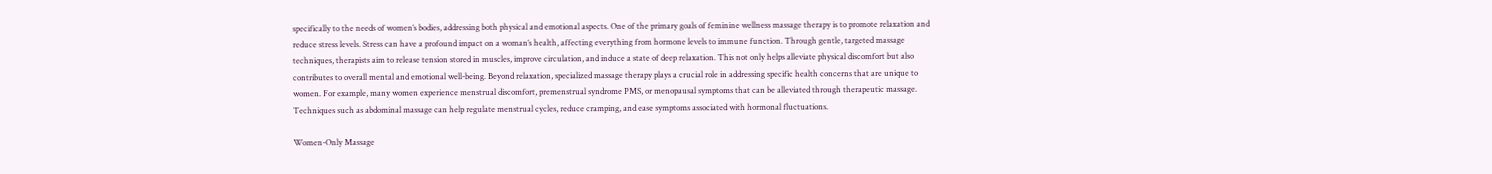specifically to the needs of women’s bodies, addressing both physical and emotional aspects. One of the primary goals of feminine wellness massage therapy is to promote relaxation and reduce stress levels. Stress can have a profound impact on a woman’s health, affecting everything from hormone levels to immune function. Through gentle, targeted massage techniques, therapists aim to release tension stored in muscles, improve circulation, and induce a state of deep relaxation. This not only helps alleviate physical discomfort but also contributes to overall mental and emotional well-being. Beyond relaxation, specialized massage therapy plays a crucial role in addressing specific health concerns that are unique to women. For example, many women experience menstrual discomfort, premenstrual syndrome PMS, or menopausal symptoms that can be alleviated through therapeutic massage. Techniques such as abdominal massage can help regulate menstrual cycles, reduce cramping, and ease symptoms associated with hormonal fluctuations.

Women-Only Massage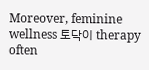Moreover, feminine wellness 토닥이 therapy often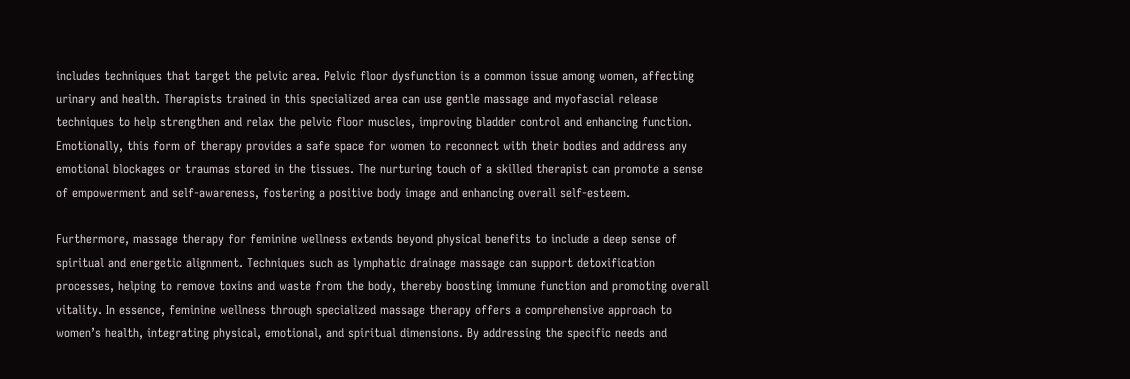includes techniques that target the pelvic area. Pelvic floor dysfunction is a common issue among women, affecting urinary and health. Therapists trained in this specialized area can use gentle massage and myofascial release techniques to help strengthen and relax the pelvic floor muscles, improving bladder control and enhancing function. Emotionally, this form of therapy provides a safe space for women to reconnect with their bodies and address any emotional blockages or traumas stored in the tissues. The nurturing touch of a skilled therapist can promote a sense of empowerment and self-awareness, fostering a positive body image and enhancing overall self-esteem.

Furthermore, massage therapy for feminine wellness extends beyond physical benefits to include a deep sense of spiritual and energetic alignment. Techniques such as lymphatic drainage massage can support detoxification processes, helping to remove toxins and waste from the body, thereby boosting immune function and promoting overall vitality. In essence, feminine wellness through specialized massage therapy offers a comprehensive approach to women’s health, integrating physical, emotional, and spiritual dimensions. By addressing the specific needs and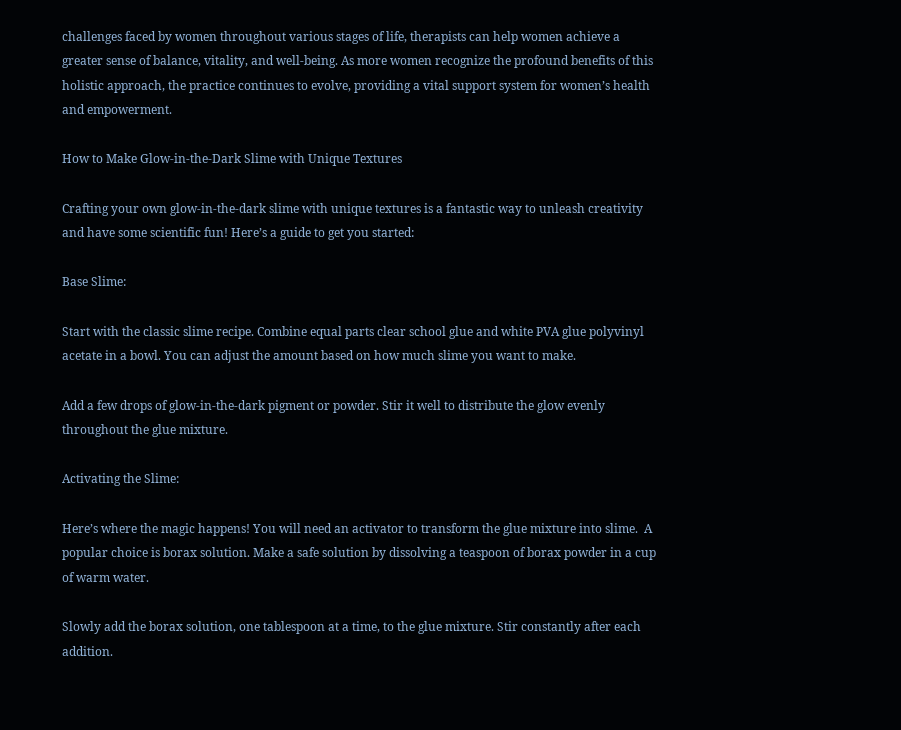challenges faced by women throughout various stages of life, therapists can help women achieve a greater sense of balance, vitality, and well-being. As more women recognize the profound benefits of this holistic approach, the practice continues to evolve, providing a vital support system for women’s health and empowerment.

How to Make Glow-in-the-Dark Slime with Unique Textures

Crafting your own glow-in-the-dark slime with unique textures is a fantastic way to unleash creativity and have some scientific fun! Here’s a guide to get you started:

Base Slime:

Start with the classic slime recipe. Combine equal parts clear school glue and white PVA glue polyvinyl acetate in a bowl. You can adjust the amount based on how much slime you want to make.

Add a few drops of glow-in-the-dark pigment or powder. Stir it well to distribute the glow evenly throughout the glue mixture.

Activating the Slime:

Here’s where the magic happens! You will need an activator to transform the glue mixture into slime.  A popular choice is borax solution. Make a safe solution by dissolving a teaspoon of borax powder in a cup of warm water.

Slowly add the borax solution, one tablespoon at a time, to the glue mixture. Stir constantly after each addition.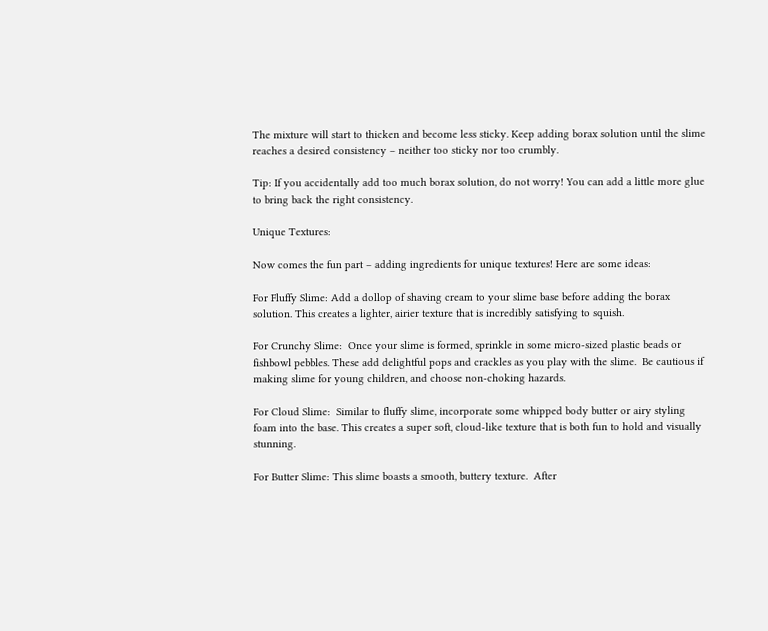The mixture will start to thicken and become less sticky. Keep adding borax solution until the slime reaches a desired consistency – neither too sticky nor too crumbly.

Tip: If you accidentally add too much borax solution, do not worry! You can add a little more glue to bring back the right consistency.

Unique Textures:

Now comes the fun part – adding ingredients for unique textures! Here are some ideas:

For Fluffy Slime: Add a dollop of shaving cream to your slime base before adding the borax solution. This creates a lighter, airier texture that is incredibly satisfying to squish.

For Crunchy Slime:  Once your slime is formed, sprinkle in some micro-sized plastic beads or fishbowl pebbles. These add delightful pops and crackles as you play with the slime.  Be cautious if making slime for young children, and choose non-choking hazards.

For Cloud Slime:  Similar to fluffy slime, incorporate some whipped body butter or airy styling foam into the base. This creates a super soft, cloud-like texture that is both fun to hold and visually stunning.

For Butter Slime: This slime boasts a smooth, buttery texture.  After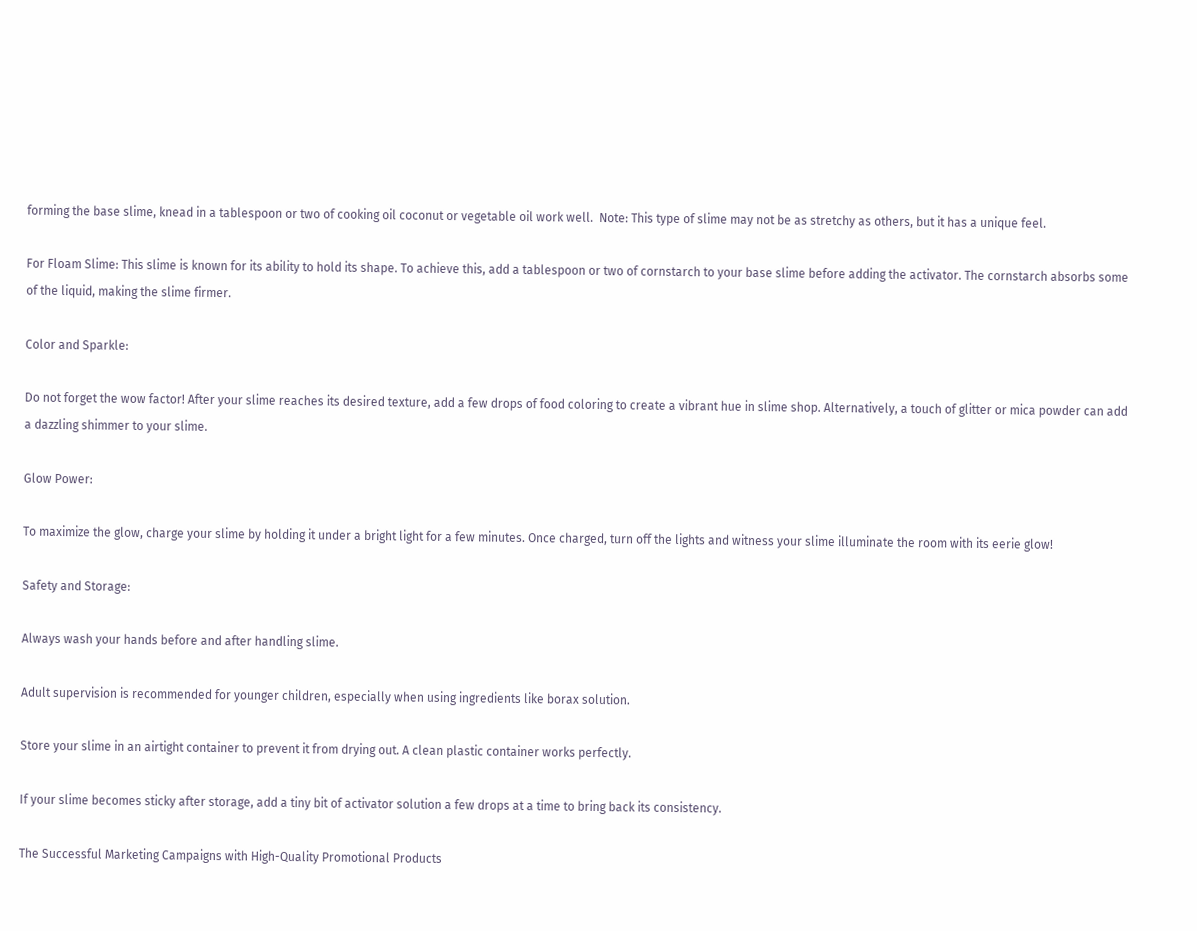forming the base slime, knead in a tablespoon or two of cooking oil coconut or vegetable oil work well.  Note: This type of slime may not be as stretchy as others, but it has a unique feel.

For Floam Slime: This slime is known for its ability to hold its shape. To achieve this, add a tablespoon or two of cornstarch to your base slime before adding the activator. The cornstarch absorbs some of the liquid, making the slime firmer.

Color and Sparkle:

Do not forget the wow factor! After your slime reaches its desired texture, add a few drops of food coloring to create a vibrant hue in slime shop. Alternatively, a touch of glitter or mica powder can add a dazzling shimmer to your slime.

Glow Power:

To maximize the glow, charge your slime by holding it under a bright light for a few minutes. Once charged, turn off the lights and witness your slime illuminate the room with its eerie glow!

Safety and Storage:

Always wash your hands before and after handling slime.

Adult supervision is recommended for younger children, especially when using ingredients like borax solution.

Store your slime in an airtight container to prevent it from drying out. A clean plastic container works perfectly.

If your slime becomes sticky after storage, add a tiny bit of activator solution a few drops at a time to bring back its consistency.

The Successful Marketing Campaigns with High-Quality Promotional Products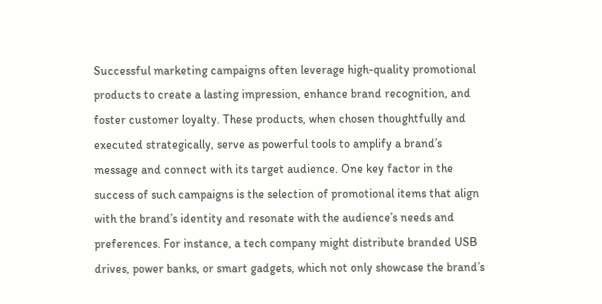Successful marketing campaigns often leverage high-quality promotional products to create a lasting impression, enhance brand recognition, and foster customer loyalty. These products, when chosen thoughtfully and executed strategically, serve as powerful tools to amplify a brand’s message and connect with its target audience. One key factor in the success of such campaigns is the selection of promotional items that align with the brand’s identity and resonate with the audience’s needs and preferences. For instance, a tech company might distribute branded USB drives, power banks, or smart gadgets, which not only showcase the brand’s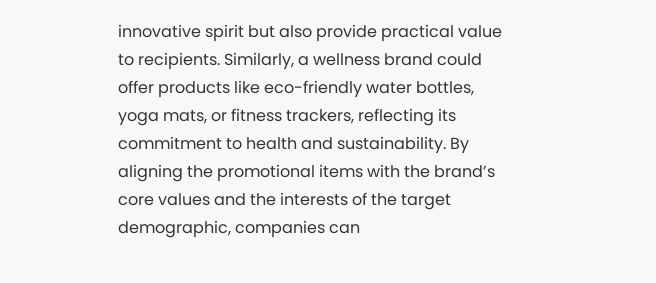innovative spirit but also provide practical value to recipients. Similarly, a wellness brand could offer products like eco-friendly water bottles, yoga mats, or fitness trackers, reflecting its commitment to health and sustainability. By aligning the promotional items with the brand’s core values and the interests of the target demographic, companies can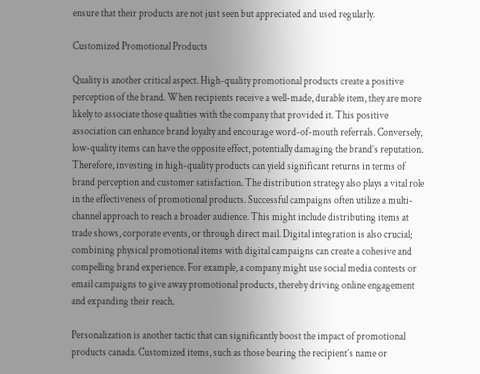ensure that their products are not just seen but appreciated and used regularly.

Customized Promotional Products

Quality is another critical aspect. High-quality promotional products create a positive perception of the brand. When recipients receive a well-made, durable item, they are more likely to associate those qualities with the company that provided it. This positive association can enhance brand loyalty and encourage word-of-mouth referrals. Conversely, low-quality items can have the opposite effect, potentially damaging the brand’s reputation. Therefore, investing in high-quality products can yield significant returns in terms of brand perception and customer satisfaction. The distribution strategy also plays a vital role in the effectiveness of promotional products. Successful campaigns often utilize a multi-channel approach to reach a broader audience. This might include distributing items at trade shows, corporate events, or through direct mail. Digital integration is also crucial; combining physical promotional items with digital campaigns can create a cohesive and compelling brand experience. For example, a company might use social media contests or email campaigns to give away promotional products, thereby driving online engagement and expanding their reach.

Personalization is another tactic that can significantly boost the impact of promotional products canada. Customized items, such as those bearing the recipient’s name or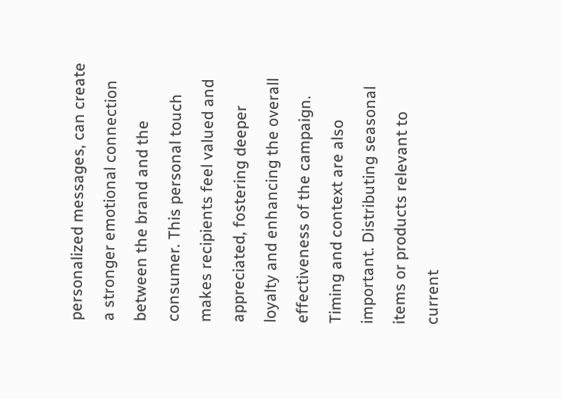personalized messages, can create a stronger emotional connection between the brand and the consumer. This personal touch makes recipients feel valued and appreciated, fostering deeper loyalty and enhancing the overall effectiveness of the campaign.  Timing and context are also important. Distributing seasonal items or products relevant to current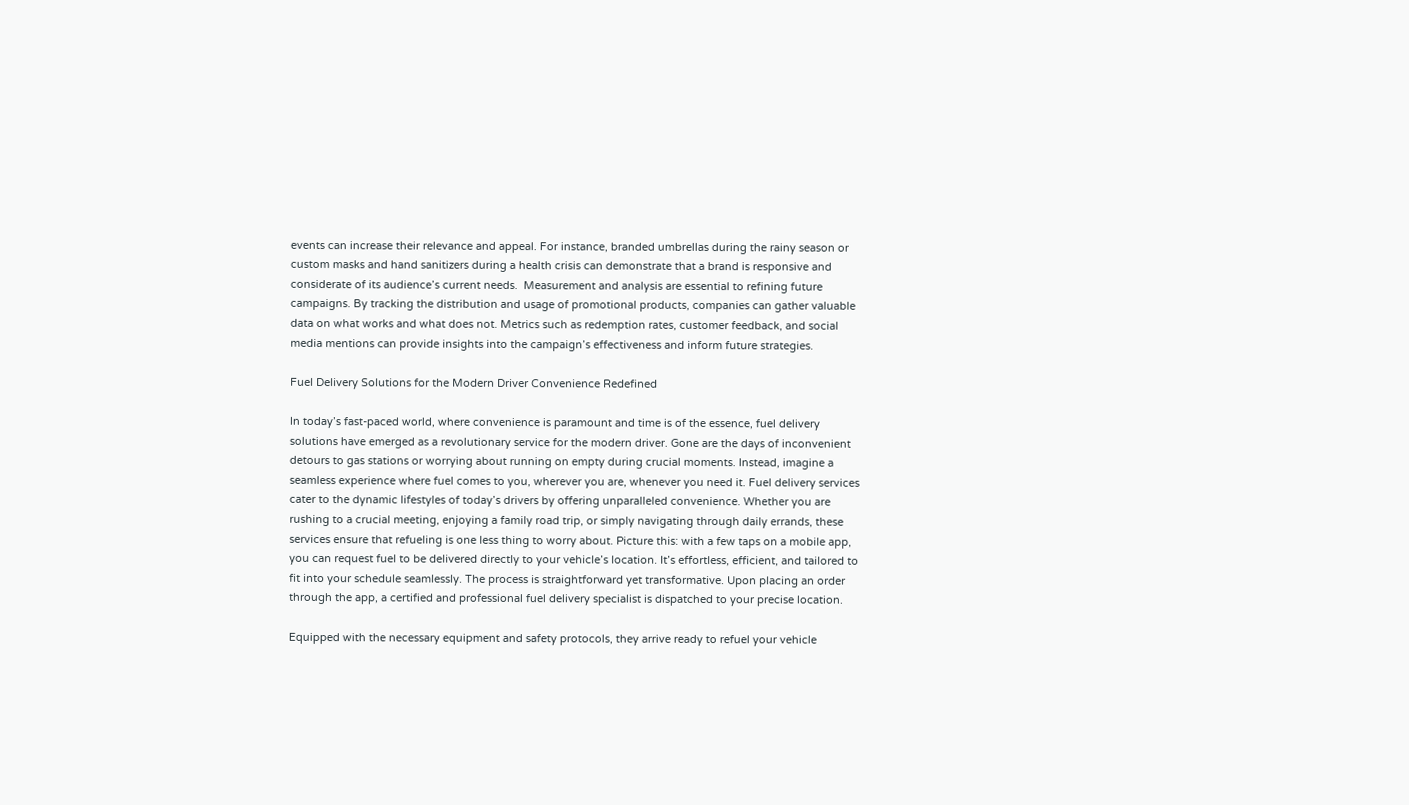events can increase their relevance and appeal. For instance, branded umbrellas during the rainy season or custom masks and hand sanitizers during a health crisis can demonstrate that a brand is responsive and considerate of its audience’s current needs.  Measurement and analysis are essential to refining future campaigns. By tracking the distribution and usage of promotional products, companies can gather valuable data on what works and what does not. Metrics such as redemption rates, customer feedback, and social media mentions can provide insights into the campaign’s effectiveness and inform future strategies.

Fuel Delivery Solutions for the Modern Driver Convenience Redefined

In today’s fast-paced world, where convenience is paramount and time is of the essence, fuel delivery solutions have emerged as a revolutionary service for the modern driver. Gone are the days of inconvenient detours to gas stations or worrying about running on empty during crucial moments. Instead, imagine a seamless experience where fuel comes to you, wherever you are, whenever you need it. Fuel delivery services cater to the dynamic lifestyles of today’s drivers by offering unparalleled convenience. Whether you are rushing to a crucial meeting, enjoying a family road trip, or simply navigating through daily errands, these services ensure that refueling is one less thing to worry about. Picture this: with a few taps on a mobile app, you can request fuel to be delivered directly to your vehicle’s location. It’s effortless, efficient, and tailored to fit into your schedule seamlessly. The process is straightforward yet transformative. Upon placing an order through the app, a certified and professional fuel delivery specialist is dispatched to your precise location.

Equipped with the necessary equipment and safety protocols, they arrive ready to refuel your vehicle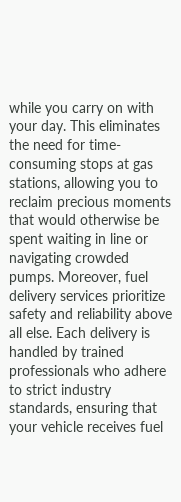while you carry on with your day. This eliminates the need for time-consuming stops at gas stations, allowing you to reclaim precious moments that would otherwise be spent waiting in line or navigating crowded pumps. Moreover, fuel delivery services prioritize safety and reliability above all else. Each delivery is handled by trained professionals who adhere to strict industry standards, ensuring that your vehicle receives fuel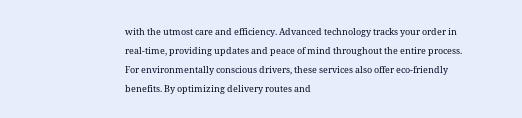with the utmost care and efficiency. Advanced technology tracks your order in real-time, providing updates and peace of mind throughout the entire process. For environmentally conscious drivers, these services also offer eco-friendly benefits. By optimizing delivery routes and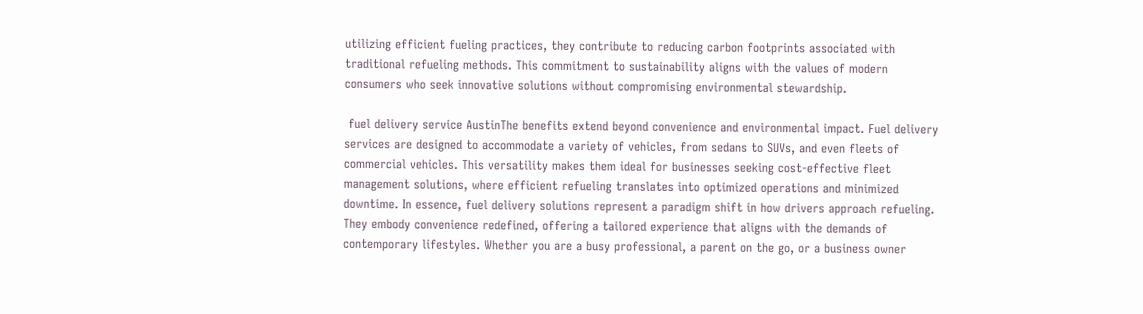utilizing efficient fueling practices, they contribute to reducing carbon footprints associated with traditional refueling methods. This commitment to sustainability aligns with the values of modern consumers who seek innovative solutions without compromising environmental stewardship.

 fuel delivery service AustinThe benefits extend beyond convenience and environmental impact. Fuel delivery services are designed to accommodate a variety of vehicles, from sedans to SUVs, and even fleets of commercial vehicles. This versatility makes them ideal for businesses seeking cost-effective fleet management solutions, where efficient refueling translates into optimized operations and minimized downtime. In essence, fuel delivery solutions represent a paradigm shift in how drivers approach refueling. They embody convenience redefined, offering a tailored experience that aligns with the demands of contemporary lifestyles. Whether you are a busy professional, a parent on the go, or a business owner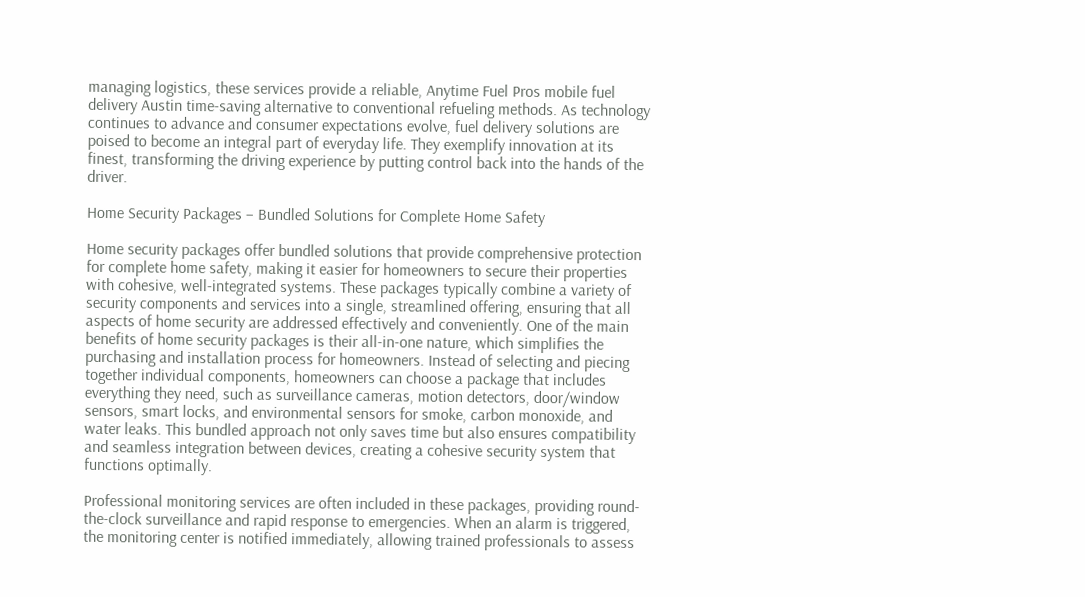managing logistics, these services provide a reliable, Anytime Fuel Pros mobile fuel delivery Austin time-saving alternative to conventional refueling methods. As technology continues to advance and consumer expectations evolve, fuel delivery solutions are poised to become an integral part of everyday life. They exemplify innovation at its finest, transforming the driving experience by putting control back into the hands of the driver.

Home Security Packages – Bundled Solutions for Complete Home Safety

Home security packages offer bundled solutions that provide comprehensive protection for complete home safety, making it easier for homeowners to secure their properties with cohesive, well-integrated systems. These packages typically combine a variety of security components and services into a single, streamlined offering, ensuring that all aspects of home security are addressed effectively and conveniently. One of the main benefits of home security packages is their all-in-one nature, which simplifies the purchasing and installation process for homeowners. Instead of selecting and piecing together individual components, homeowners can choose a package that includes everything they need, such as surveillance cameras, motion detectors, door/window sensors, smart locks, and environmental sensors for smoke, carbon monoxide, and water leaks. This bundled approach not only saves time but also ensures compatibility and seamless integration between devices, creating a cohesive security system that functions optimally.

Professional monitoring services are often included in these packages, providing round-the-clock surveillance and rapid response to emergencies. When an alarm is triggered, the monitoring center is notified immediately, allowing trained professionals to assess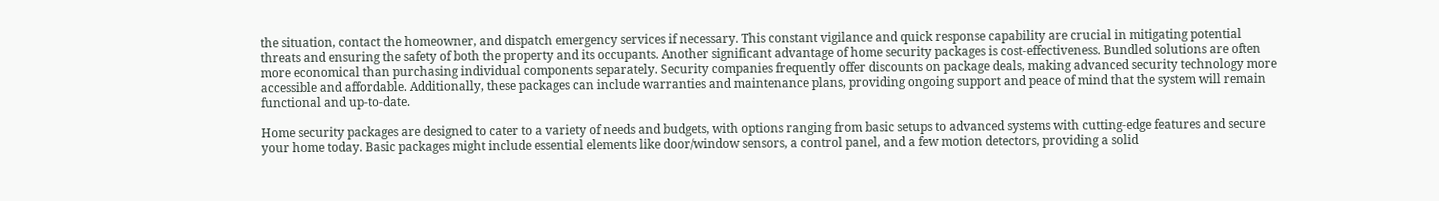the situation, contact the homeowner, and dispatch emergency services if necessary. This constant vigilance and quick response capability are crucial in mitigating potential threats and ensuring the safety of both the property and its occupants. Another significant advantage of home security packages is cost-effectiveness. Bundled solutions are often more economical than purchasing individual components separately. Security companies frequently offer discounts on package deals, making advanced security technology more accessible and affordable. Additionally, these packages can include warranties and maintenance plans, providing ongoing support and peace of mind that the system will remain functional and up-to-date.

Home security packages are designed to cater to a variety of needs and budgets, with options ranging from basic setups to advanced systems with cutting-edge features and secure your home today. Basic packages might include essential elements like door/window sensors, a control panel, and a few motion detectors, providing a solid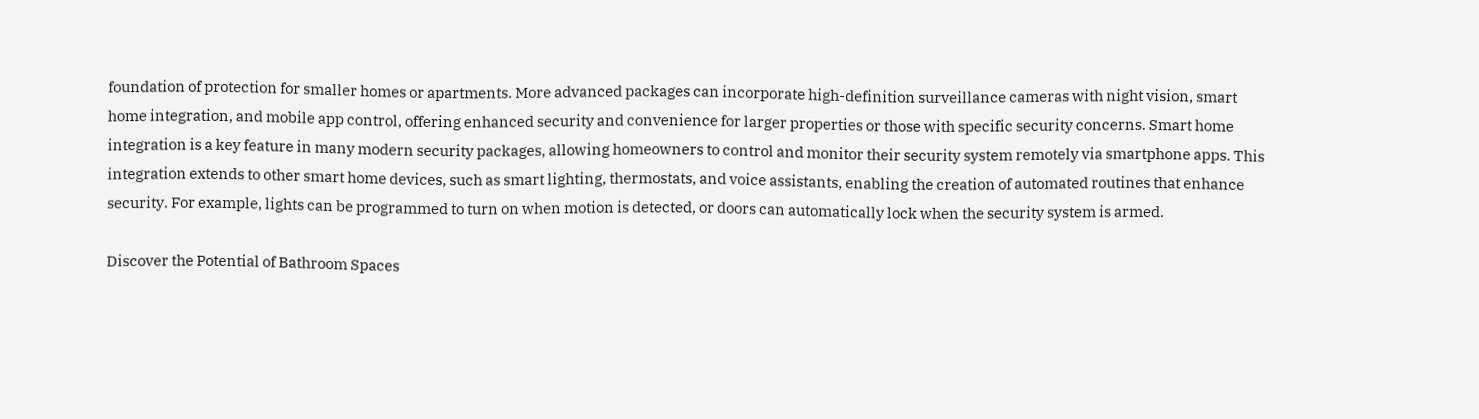foundation of protection for smaller homes or apartments. More advanced packages can incorporate high-definition surveillance cameras with night vision, smart home integration, and mobile app control, offering enhanced security and convenience for larger properties or those with specific security concerns. Smart home integration is a key feature in many modern security packages, allowing homeowners to control and monitor their security system remotely via smartphone apps. This integration extends to other smart home devices, such as smart lighting, thermostats, and voice assistants, enabling the creation of automated routines that enhance security. For example, lights can be programmed to turn on when motion is detected, or doors can automatically lock when the security system is armed.

Discover the Potential of Bathroom Spaces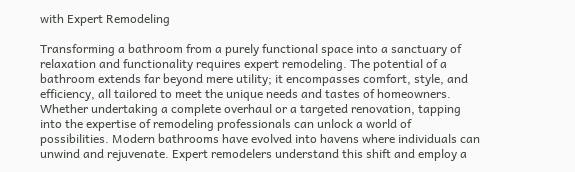with Expert Remodeling

Transforming a bathroom from a purely functional space into a sanctuary of relaxation and functionality requires expert remodeling. The potential of a bathroom extends far beyond mere utility; it encompasses comfort, style, and efficiency, all tailored to meet the unique needs and tastes of homeowners. Whether undertaking a complete overhaul or a targeted renovation, tapping into the expertise of remodeling professionals can unlock a world of possibilities. Modern bathrooms have evolved into havens where individuals can unwind and rejuvenate. Expert remodelers understand this shift and employ a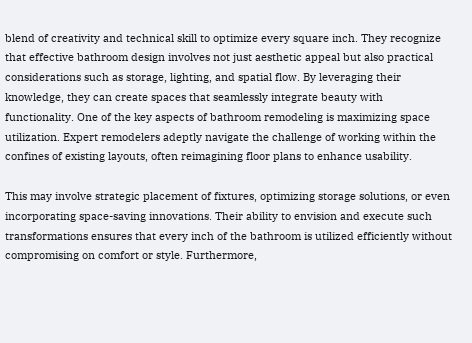blend of creativity and technical skill to optimize every square inch. They recognize that effective bathroom design involves not just aesthetic appeal but also practical considerations such as storage, lighting, and spatial flow. By leveraging their knowledge, they can create spaces that seamlessly integrate beauty with functionality. One of the key aspects of bathroom remodeling is maximizing space utilization. Expert remodelers adeptly navigate the challenge of working within the confines of existing layouts, often reimagining floor plans to enhance usability.

This may involve strategic placement of fixtures, optimizing storage solutions, or even incorporating space-saving innovations. Their ability to envision and execute such transformations ensures that every inch of the bathroom is utilized efficiently without compromising on comfort or style. Furthermore,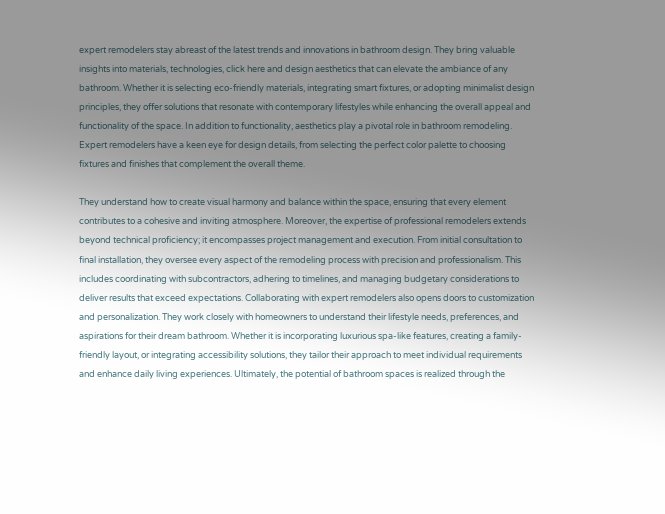expert remodelers stay abreast of the latest trends and innovations in bathroom design. They bring valuable insights into materials, technologies, click here and design aesthetics that can elevate the ambiance of any bathroom. Whether it is selecting eco-friendly materials, integrating smart fixtures, or adopting minimalist design principles, they offer solutions that resonate with contemporary lifestyles while enhancing the overall appeal and functionality of the space. In addition to functionality, aesthetics play a pivotal role in bathroom remodeling. Expert remodelers have a keen eye for design details, from selecting the perfect color palette to choosing fixtures and finishes that complement the overall theme.

They understand how to create visual harmony and balance within the space, ensuring that every element contributes to a cohesive and inviting atmosphere. Moreover, the expertise of professional remodelers extends beyond technical proficiency; it encompasses project management and execution. From initial consultation to final installation, they oversee every aspect of the remodeling process with precision and professionalism. This includes coordinating with subcontractors, adhering to timelines, and managing budgetary considerations to deliver results that exceed expectations. Collaborating with expert remodelers also opens doors to customization and personalization. They work closely with homeowners to understand their lifestyle needs, preferences, and aspirations for their dream bathroom. Whether it is incorporating luxurious spa-like features, creating a family-friendly layout, or integrating accessibility solutions, they tailor their approach to meet individual requirements and enhance daily living experiences. Ultimately, the potential of bathroom spaces is realized through the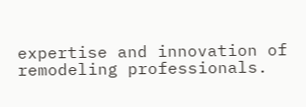expertise and innovation of remodeling professionals.